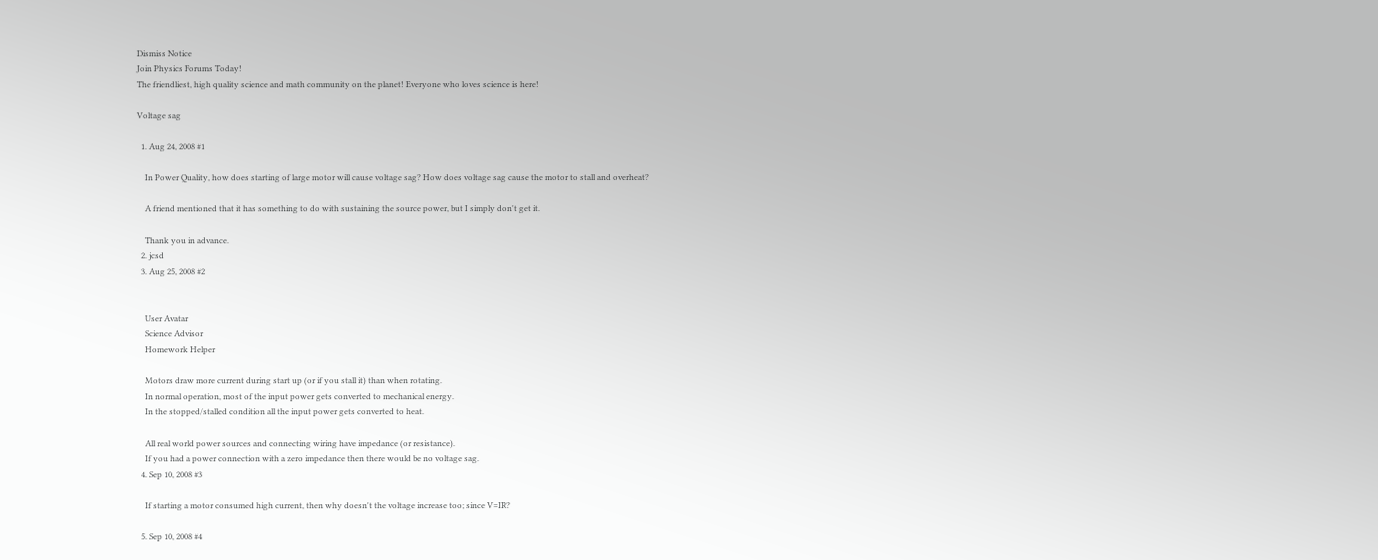Dismiss Notice
Join Physics Forums Today!
The friendliest, high quality science and math community on the planet! Everyone who loves science is here!

Voltage sag

  1. Aug 24, 2008 #1

    In Power Quality, how does starting of large motor will cause voltage sag? How does voltage sag cause the motor to stall and overheat?

    A friend mentioned that it has something to do with sustaining the source power, but I simply don't get it.

    Thank you in advance.
  2. jcsd
  3. Aug 25, 2008 #2


    User Avatar
    Science Advisor
    Homework Helper

    Motors draw more current during start up (or if you stall it) than when rotating.
    In normal operation, most of the input power gets converted to mechanical energy.
    In the stopped/stalled condition all the input power gets converted to heat.

    All real world power sources and connecting wiring have impedance (or resistance).
    If you had a power connection with a zero impedance then there would be no voltage sag.
  4. Sep 10, 2008 #3

    If starting a motor consumed high current, then why doesn't the voltage increase too; since V=IR?

  5. Sep 10, 2008 #4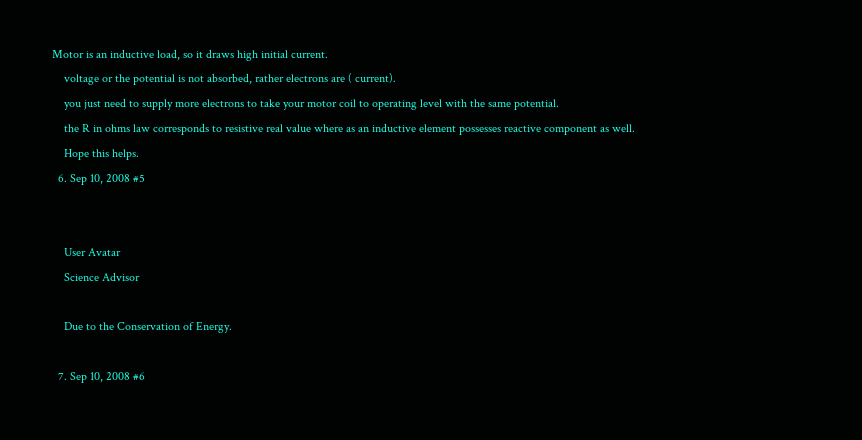Motor is an inductive load, so it draws high initial current.
    voltage or the potential is not absorbed, rather electrons are ( current).
    you just need to supply more electrons to take your motor coil to operating level with the same potential.
    the R in ohms law corresponds to resistive real value where as an inductive element possesses reactive component as well.
    Hope this helps.
  6. Sep 10, 2008 #5


    User Avatar
    Science Advisor

    Due to the Conservation of Energy.

  7. Sep 10, 2008 #6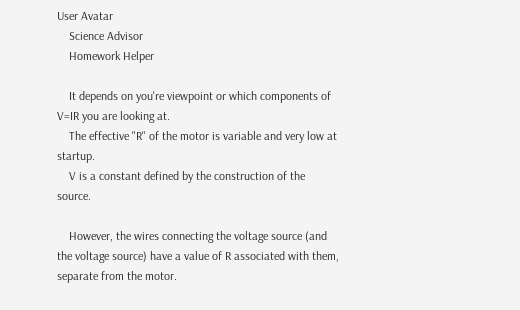User Avatar
    Science Advisor
    Homework Helper

    It depends on you're viewpoint or which components of V=IR you are looking at.
    The effective "R" of the motor is variable and very low at startup.
    V is a constant defined by the construction of the source.

    However, the wires connecting the voltage source (and the voltage source) have a value of R associated with them, separate from the motor.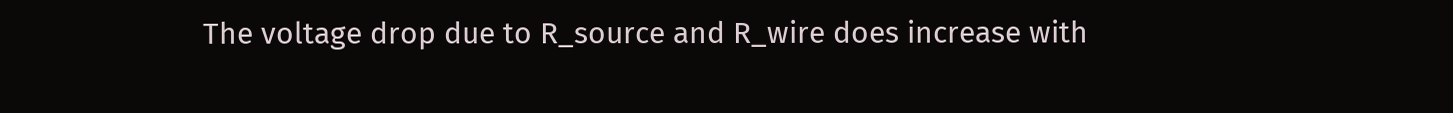The voltage drop due to R_source and R_wire does increase with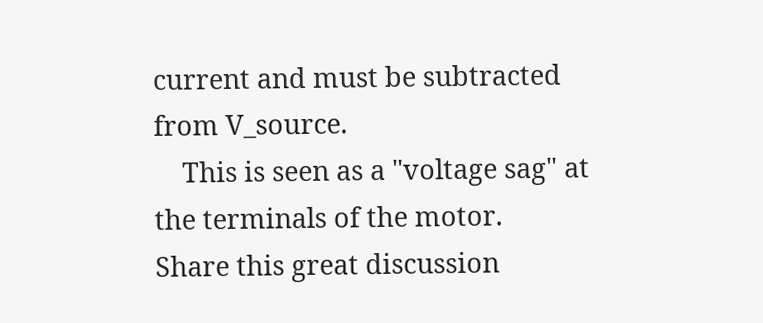current and must be subtracted from V_source.
    This is seen as a "voltage sag" at the terminals of the motor.
Share this great discussion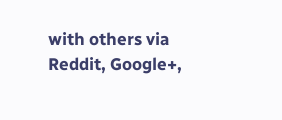with others via Reddit, Google+,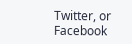Twitter, or Facebook